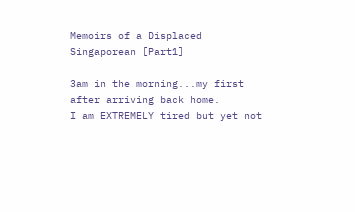Memoirs of a Displaced Singaporean [Part1]

3am in the morning...my first after arriving back home.
I am EXTREMELY tired but yet not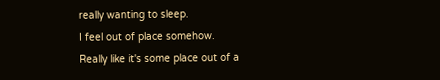really wanting to sleep.
I feel out of place somehow.
Really like it's some place out of a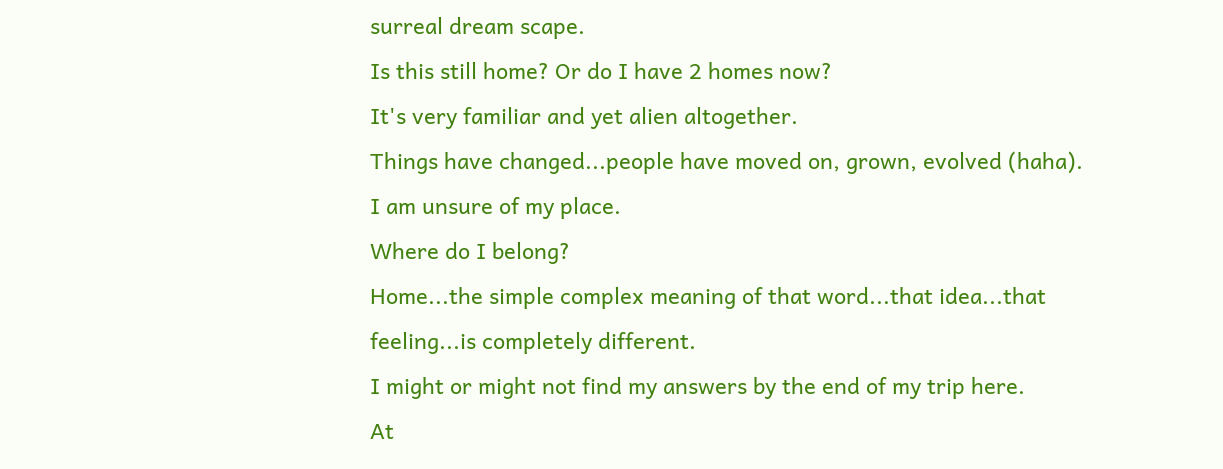surreal dream scape.
Is this still home? Or do I have 2 homes now?
It's very familiar and yet alien altogether.
Things have changed...people have moved on, grown, evolved (haha).
I am unsure of my place.
Where do I belong?
Home...the simple complex meaning of that word...that idea...that feeling...is completely different.
I might or might not find my answers by the end of my trip here.
At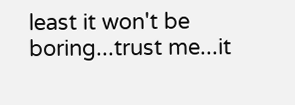least it won't be boring...trust me...it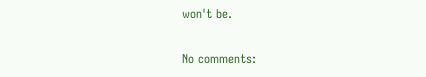won't be.

No comments: